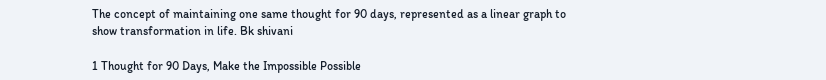The concept of maintaining one same thought for 90 days, represented as a linear graph to show transformation in life. Bk shivani

1 Thought for 90 Days, Make the Impossible Possible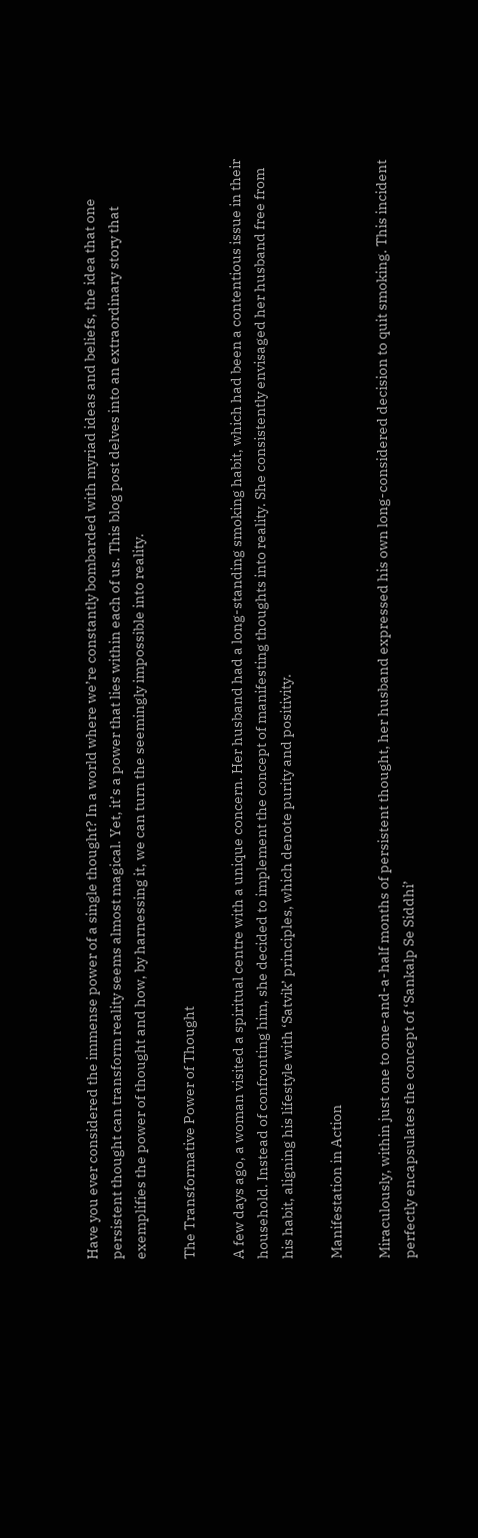Have you ever considered the immense power of a single thought? In a world where we’re constantly bombarded with myriad ideas and beliefs, the idea that one persistent thought can transform reality seems almost magical. Yet, it’s a power that lies within each of us. This blog post delves into an extraordinary story that exemplifies the power of thought and how, by harnessing it, we can turn the seemingly impossible into reality.

The Transformative Power of Thought

A few days ago, a woman visited a spiritual centre with a unique concern. Her husband had a long-standing smoking habit, which had been a contentious issue in their household. Instead of confronting him, she decided to implement the concept of manifesting thoughts into reality. She consistently envisaged her husband free from his habit, aligning his lifestyle with ‘Satvik’ principles, which denote purity and positivity.

Manifestation in Action

Miraculously, within just one to one-and-a-half months of persistent thought, her husband expressed his own long-considered decision to quit smoking. This incident perfectly encapsulates the concept of ‘Sankalp Se Siddhi’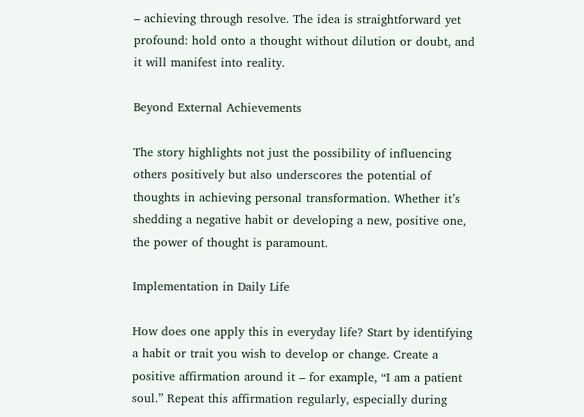– achieving through resolve. The idea is straightforward yet profound: hold onto a thought without dilution or doubt, and it will manifest into reality.

Beyond External Achievements

The story highlights not just the possibility of influencing others positively but also underscores the potential of thoughts in achieving personal transformation. Whether it’s shedding a negative habit or developing a new, positive one, the power of thought is paramount.

Implementation in Daily Life

How does one apply this in everyday life? Start by identifying a habit or trait you wish to develop or change. Create a positive affirmation around it – for example, “I am a patient soul.” Repeat this affirmation regularly, especially during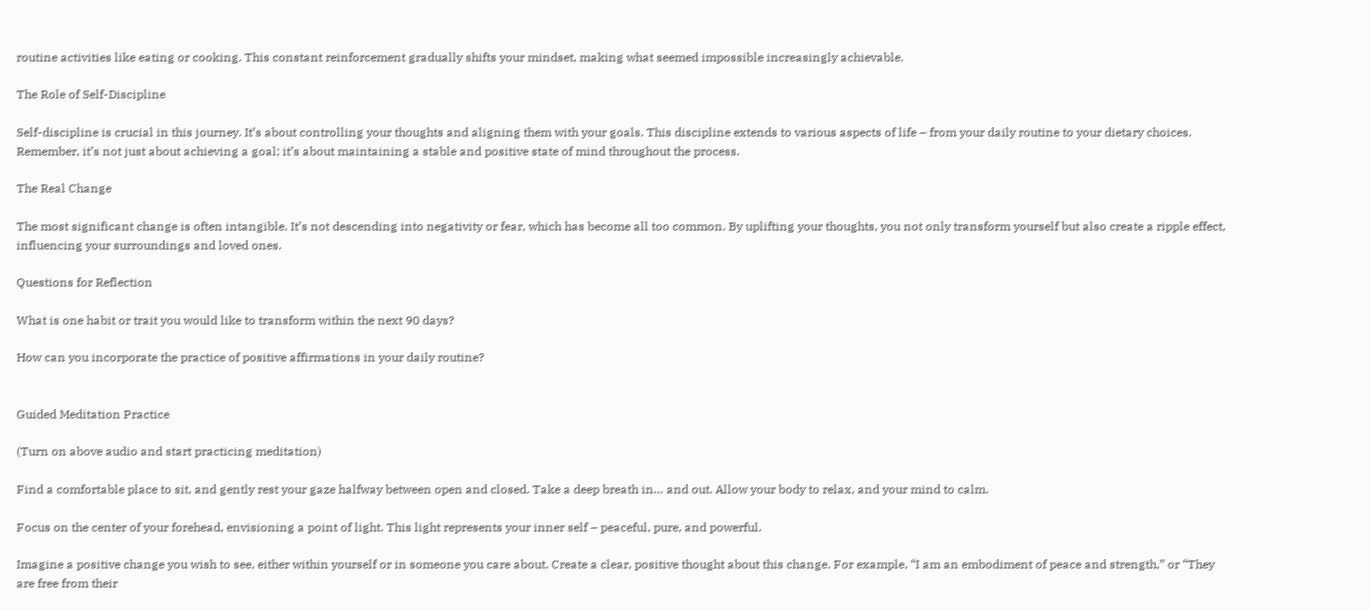routine activities like eating or cooking. This constant reinforcement gradually shifts your mindset, making what seemed impossible increasingly achievable.

The Role of Self-Discipline

Self-discipline is crucial in this journey. It’s about controlling your thoughts and aligning them with your goals. This discipline extends to various aspects of life – from your daily routine to your dietary choices. Remember, it’s not just about achieving a goal; it’s about maintaining a stable and positive state of mind throughout the process.

The Real Change

The most significant change is often intangible. It’s not descending into negativity or fear, which has become all too common. By uplifting your thoughts, you not only transform yourself but also create a ripple effect, influencing your surroundings and loved ones.

Questions for Reflection

What is one habit or trait you would like to transform within the next 90 days?

How can you incorporate the practice of positive affirmations in your daily routine?


Guided Meditation Practice

(Turn on above audio and start practicing meditation)

Find a comfortable place to sit, and gently rest your gaze halfway between open and closed. Take a deep breath in… and out. Allow your body to relax, and your mind to calm.

Focus on the center of your forehead, envisioning a point of light. This light represents your inner self – peaceful, pure, and powerful.

Imagine a positive change you wish to see, either within yourself or in someone you care about. Create a clear, positive thought about this change. For example, “I am an embodiment of peace and strength,” or “They are free from their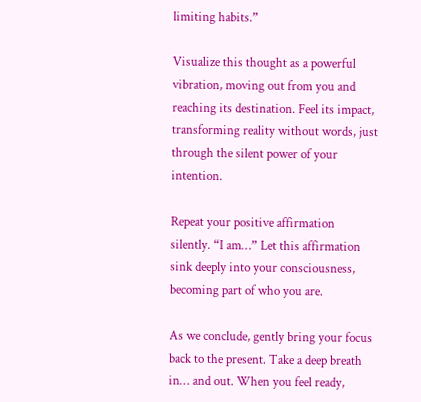limiting habits.”

Visualize this thought as a powerful vibration, moving out from you and reaching its destination. Feel its impact, transforming reality without words, just through the silent power of your intention.

Repeat your positive affirmation silently. “I am…” Let this affirmation sink deeply into your consciousness, becoming part of who you are.

As we conclude, gently bring your focus back to the present. Take a deep breath in… and out. When you feel ready,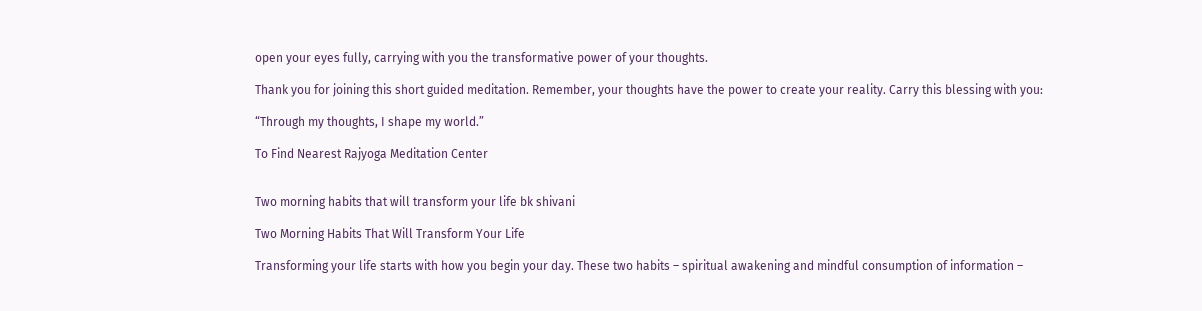open your eyes fully, carrying with you the transformative power of your thoughts.

Thank you for joining this short guided meditation. Remember, your thoughts have the power to create your reality. Carry this blessing with you:

“Through my thoughts, I shape my world.”

To Find Nearest Rajyoga Meditation Center


Two morning habits that will transform your life bk shivani

Two Morning Habits That Will Transform Your Life

Transforming your life starts with how you begin your day. These two habits – spiritual awakening and mindful consumption of information –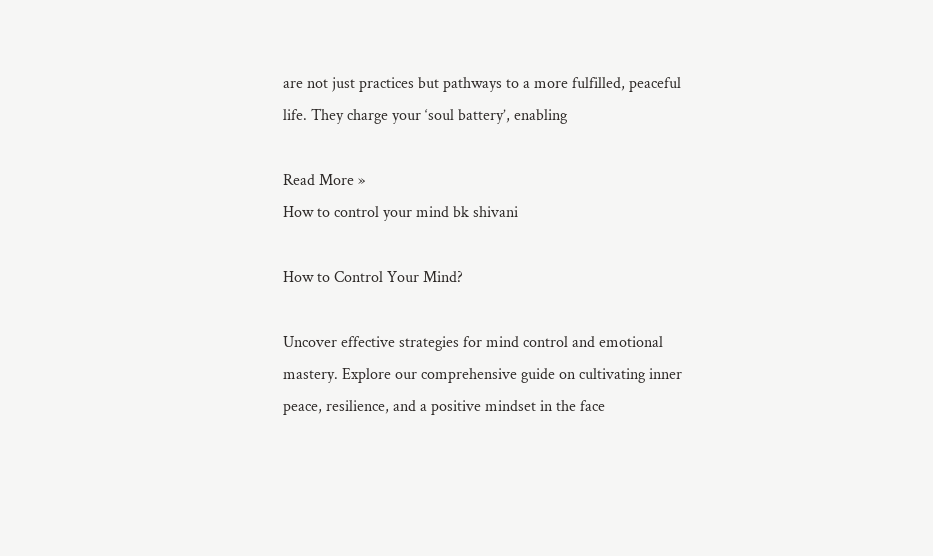are not just practices but pathways to a more fulfilled, peaceful life. They charge your ‘soul battery’, enabling

Read More »
How to control your mind bk shivani

How to Control Your Mind?

Uncover effective strategies for mind control and emotional mastery. Explore our comprehensive guide on cultivating inner peace, resilience, and a positive mindset in the face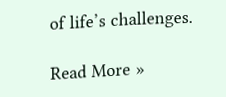of life’s challenges.

Read More »